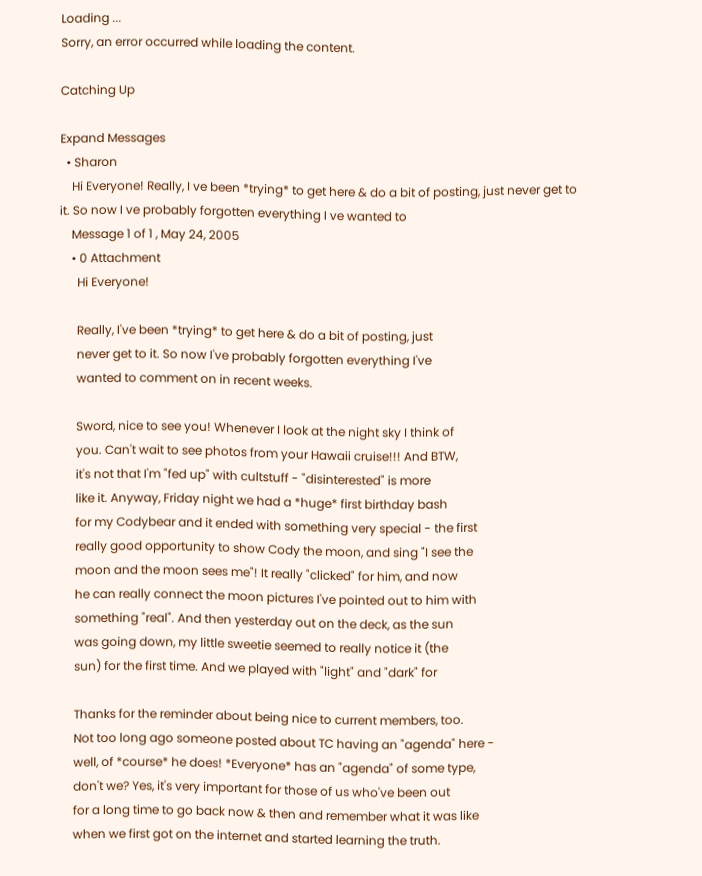Loading ...
Sorry, an error occurred while loading the content.

Catching Up

Expand Messages
  • Sharon
    Hi Everyone! Really, I ve been *trying* to get here & do a bit of posting, just never get to it. So now I ve probably forgotten everything I ve wanted to
    Message 1 of 1 , May 24, 2005
    • 0 Attachment
      Hi Everyone!

      Really, I've been *trying* to get here & do a bit of posting, just
      never get to it. So now I've probably forgotten everything I've
      wanted to comment on in recent weeks.

      Sword, nice to see you! Whenever I look at the night sky I think of
      you. Can't wait to see photos from your Hawaii cruise!!! And BTW,
      it's not that I'm "fed up" with cultstuff - "disinterested" is more
      like it. Anyway, Friday night we had a *huge* first birthday bash
      for my Codybear and it ended with something very special - the first
      really good opportunity to show Cody the moon, and sing "I see the
      moon and the moon sees me"! It really "clicked" for him, and now
      he can really connect the moon pictures I've pointed out to him with
      something "real". And then yesterday out on the deck, as the sun
      was going down, my little sweetie seemed to really notice it (the
      sun) for the first time. And we played with "light" and "dark" for

      Thanks for the reminder about being nice to current members, too.
      Not too long ago someone posted about TC having an "agenda" here -
      well, of *course* he does! *Everyone* has an "agenda" of some type,
      don't we? Yes, it's very important for those of us who've been out
      for a long time to go back now & then and remember what it was like
      when we first got on the internet and started learning the truth.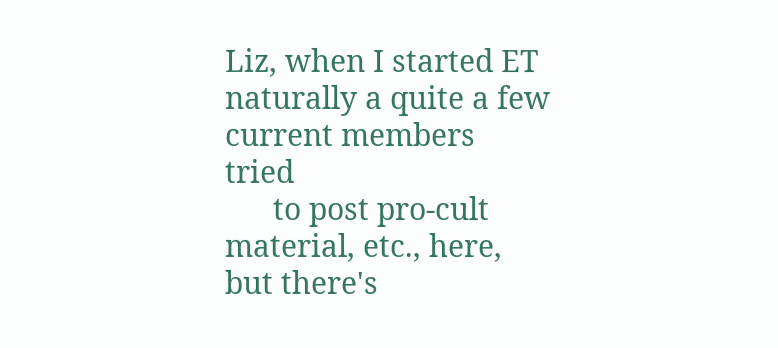Liz, when I started ET naturally a quite a few current members tried
      to post pro-cult material, etc., here, but there's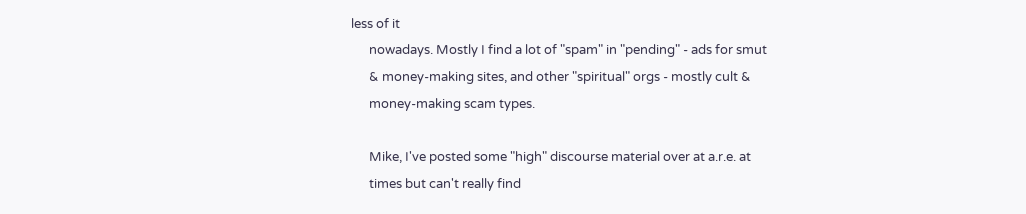less of it
      nowadays. Mostly I find a lot of "spam" in "pending" - ads for smut
      & money-making sites, and other "spiritual" orgs - mostly cult &
      money-making scam types.

      Mike, I've posted some "high" discourse material over at a.r.e. at
      times but can't really find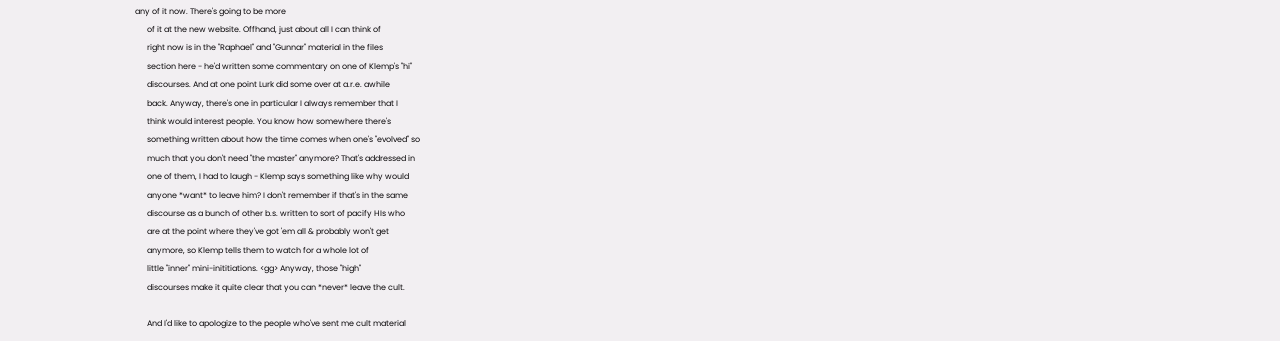any of it now. There's going to be more
      of it at the new website. Offhand, just about all I can think of
      right now is in the "Raphael" and "Gunnar" material in the files
      section here - he'd written some commentary on one of Klemp's "hi"
      discourses. And at one point Lurk did some over at a.r.e. awhile
      back. Anyway, there's one in particular I always remember that I
      think would interest people. You know how somewhere there's
      something written about how the time comes when one's "evolved" so
      much that you don't need "the master" anymore? That's addressed in
      one of them, I had to laugh - Klemp says something like why would
      anyone *want* to leave him? I don't remember if that's in the same
      discourse as a bunch of other b.s. written to sort of pacify HIs who
      are at the point where they've got 'em all & probably won't get
      anymore, so Klemp tells them to watch for a whole lot of
      little "inner" mini-inititiations. <gg> Anyway, those "high"
      discourses make it quite clear that you can *never* leave the cult.

      And I'd like to apologize to the people who've sent me cult material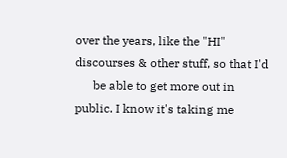over the years, like the "HI" discourses & other stuff, so that I'd
      be able to get more out in public. I know it's taking me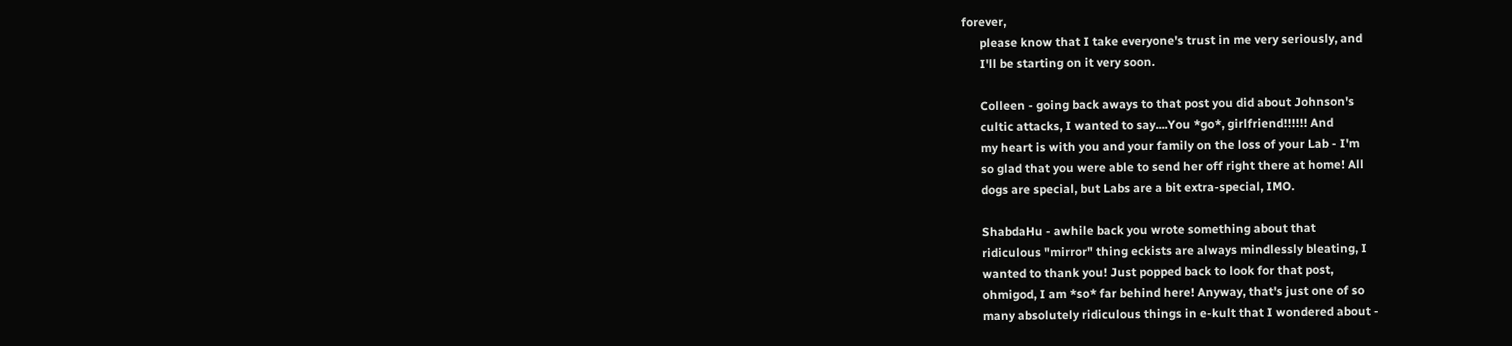forever,
      please know that I take everyone's trust in me very seriously, and
      I'll be starting on it very soon.

      Colleen - going back aways to that post you did about Johnson's
      cultic attacks, I wanted to say....You *go*, girlfriend!!!!!! And
      my heart is with you and your family on the loss of your Lab - I'm
      so glad that you were able to send her off right there at home! All
      dogs are special, but Labs are a bit extra-special, IMO.

      ShabdaHu - awhile back you wrote something about that
      ridiculous "mirror" thing eckists are always mindlessly bleating, I
      wanted to thank you! Just popped back to look for that post,
      ohmigod, I am *so* far behind here! Anyway, that's just one of so
      many absolutely ridiculous things in e-kult that I wondered about -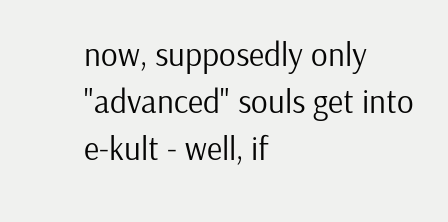now, supposedly only "advanced" souls get into e-kult - well, if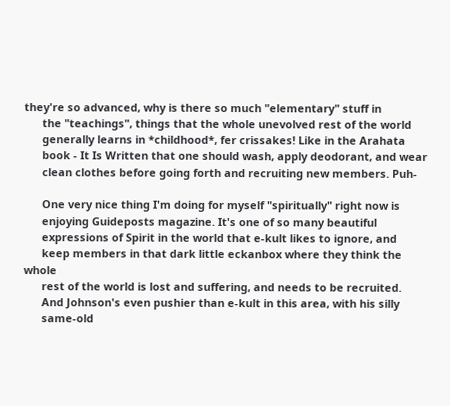they're so advanced, why is there so much "elementary" stuff in
      the "teachings", things that the whole unevolved rest of the world
      generally learns in *childhood*, fer crissakes! Like in the Arahata
      book - It Is Written that one should wash, apply deodorant, and wear
      clean clothes before going forth and recruiting new members. Puh-

      One very nice thing I'm doing for myself "spiritually" right now is
      enjoying Guideposts magazine. It's one of so many beautiful
      expressions of Spirit in the world that e-kult likes to ignore, and
      keep members in that dark little eckanbox where they think the whole
      rest of the world is lost and suffering, and needs to be recruited.
      And Johnson's even pushier than e-kult in this area, with his silly
      same-old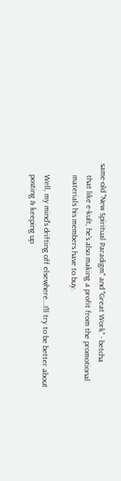same-old "New Spiritual Paradigm" and "Great Work" - betcha
      that like e-kult, he's also making a profit from the promotional
      materials his members have to buy.

      Well, my mind's drifting off elsewhere...I'll try to be better about
      posting & keeping up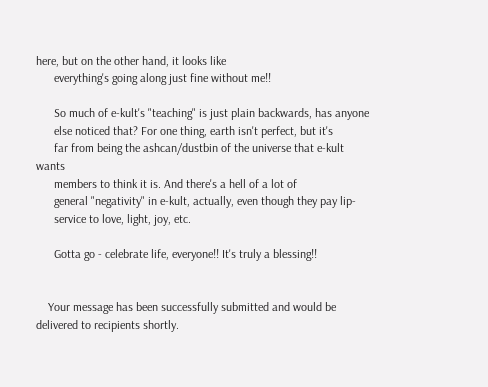here, but on the other hand, it looks like
      everything's going along just fine without me!!

      So much of e-kult's "teaching" is just plain backwards, has anyone
      else noticed that? For one thing, earth isn't perfect, but it's
      far from being the ashcan/dustbin of the universe that e-kult wants
      members to think it is. And there's a hell of a lot of
      general "negativity" in e-kult, actually, even though they pay lip-
      service to love, light, joy, etc.

      Gotta go - celebrate life, everyone!! It's truly a blessing!!


    Your message has been successfully submitted and would be delivered to recipients shortly.